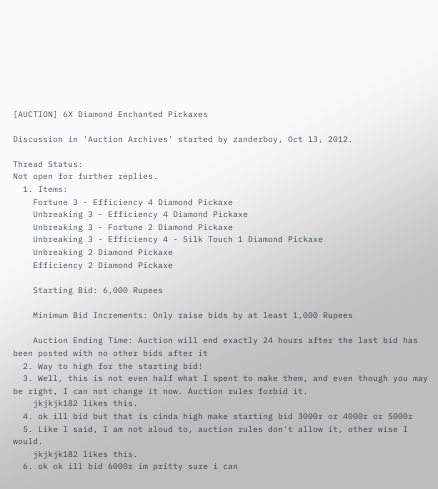[AUCTION] 6X Diamond Enchanted Pickaxes

Discussion in 'Auction Archives' started by zanderboy, Oct 13, 2012.

Thread Status:
Not open for further replies.
  1. Items:
    Fortune 3 - Efficiency 4 Diamond Pickaxe
    Unbreaking 3 - Efficiency 4 Diamond Pickaxe
    Unbreaking 3 - Fortune 2 Diamond Pickaxe
    Unbreaking 3 - Efficiency 4 - Silk Touch 1 Diamond Pickaxe
    Unbreaking 2 Diamond Pickaxe
    Efficiency 2 Diamond Pickaxe

    Starting Bid: 6,000 Rupees

    Minimum Bid Increments: Only raise bids by at least 1,000 Rupees

    Auction Ending Time: Auction will end exactly 24 hours after the last bid has been posted with no other bids after it
  2. Way to high for the starting bid!
  3. Well, this is not even half what I spent to make them, and even though you may be right, I can not change it now. Auction rules forbid it.
    jkjkjk182 likes this.
  4. ok ill bid but that is cinda high make starting bid 3000r or 4000r or 5000r
  5. Like I said, I am not aloud to, auction rules don't allow it, other wise I would.
    jkjkjk182 likes this.
  6. ok ok ill bid 6000r im pritty sure i can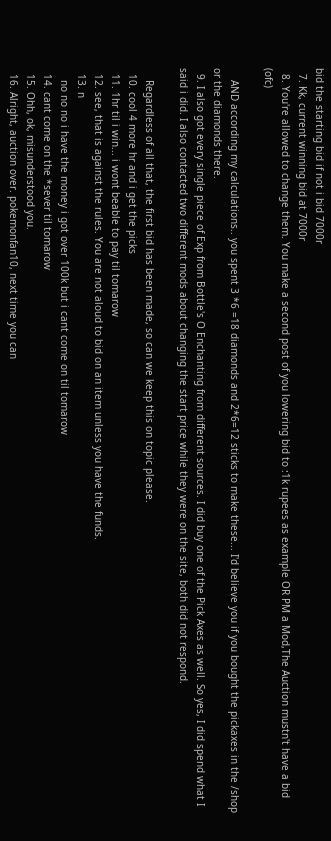bid the starting bid if not i bid 7000r
  7. Kk, current winning bid at 7000r
  8. You're allowed to change them. You make a second post of you lowering bid to :1k rupees as example OR PM a Mod,The Auction mustn't have a bid (ofc)

    AND according my calculations.. you spent 3 *6 =18 diamonds and 2*6=12 sticks to make these... I'd believe you if you bought the pickaxes in the /shop or the diamonds there.
  9. I also got every single piece of Exp from Bottle's O Enchanting from different sources. I did buy one of the Pick Axes as well. So yes, I did spend what I said i did. I also contacted two different mods about changing the start price while they were on the site, both did not respond.

    Regardless of all that, the first bid has been made, so can we keep this on topic please.
  10. cool 4 more hr and i get the picks
  11. 1hr til i win... i wont beable to pay til tomarow
  12. see, that is against the rules. You are not aloud to bid on an item unless you have the funds.
  13. n
    no no no i have the money i got over 100k but i cant come on til tomarow
  14. cant come on the *sever til tomarow
  15. Ohh, ok, misunderstood you.
  16. Alright, auction over. pokemonfan10, next time you can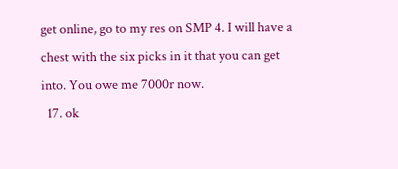get online, go to my res on SMP 4. I will have a chest with the six picks in it that you can get into. You owe me 7000r now.
  17. ok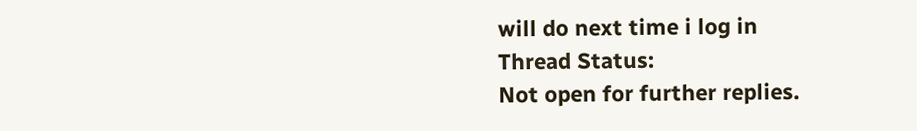will do next time i log in
Thread Status:
Not open for further replies.